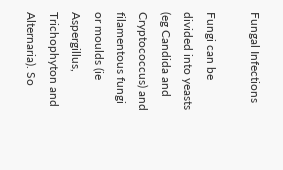Fungal Infections

Fungi can be divided into yeasts (eg Candida and Cryptococcus) and filamentous fungi or moulds (ie Aspergillus, Trichophyton and Alternaria). So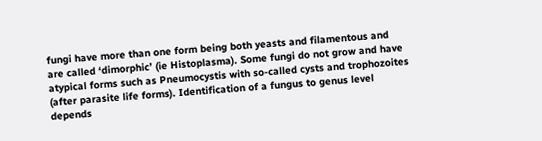fungi have more than one form being both yeasts and filamentous and are called ‘dimorphic’ (ie Histoplasma). Some fungi do not grow and have atypical forms such as Pneumocystis with so-called cysts and trophozoites (after parasite life forms). Identification of a fungus to genus level depends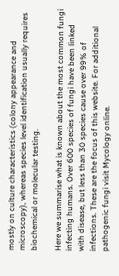mostly on culture characteristics (colony appearance and microscopy), whereas species level identification usually requires biochemical or molecular testing.

Here we summarise what is known about the most common fungi infecting humans. Over 600 species of fungi have been linked with disease, but less than 30 species cause over 99% of infections. These are the focus of this website. For additional pathogenic fungi visit Mycology online.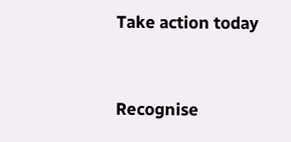Take action today


Recognise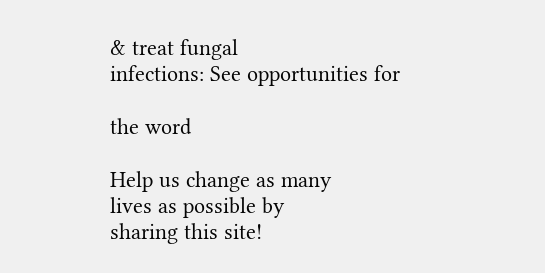& treat fungal
infections: See opportunities for

the word

Help us change as many
lives as possible by
sharing this site!